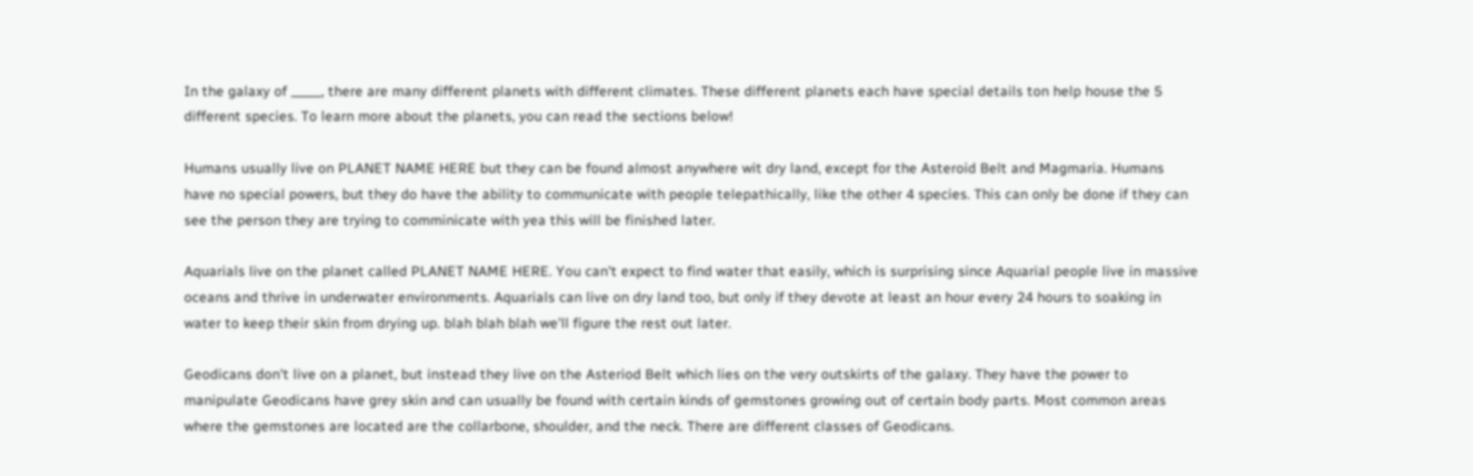In the galaxy of _____, there are many different planets with different climates. These different planets each have special details ton help house the 5 different species. To learn more about the planets, you can read the sections below!

Humans usually live on PLANET NAME HERE but they can be found almost anywhere wit dry land, except for the Asteroid Belt and Magmaria. Humans have no special powers, but they do have the ability to communicate with people telepathically, like the other 4 species. This can only be done if they can see the person they are trying to comminicate with yea this will be finished later.

Aquarials live on the planet called PLANET NAME HERE. You can't expect to find water that easily, which is surprising since Aquarial people live in massive oceans and thrive in underwater environments. Aquarials can live on dry land too, but only if they devote at least an hour every 24 hours to soaking in water to keep their skin from drying up. blah blah blah we'll figure the rest out later.

Geodicans don't live on a planet, but instead they live on the Asteriod Belt which lies on the very outskirts of the galaxy. They have the power to manipulate Geodicans have grey skin and can usually be found with certain kinds of gemstones growing out of certain body parts. Most common areas where the gemstones are located are the collarbone, shoulder, and the neck. There are different classes of Geodicans.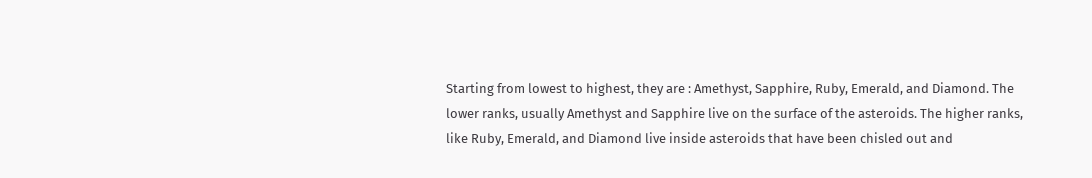Starting from lowest to highest, they are : Amethyst, Sapphire, Ruby, Emerald, and Diamond. The lower ranks, usually Amethyst and Sapphire live on the surface of the asteroids. The higher ranks, like Ruby, Emerald, and Diamond live inside asteroids that have been chisled out and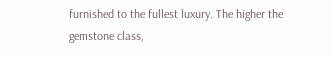furnished to the fullest luxury. The higher the gemstone class,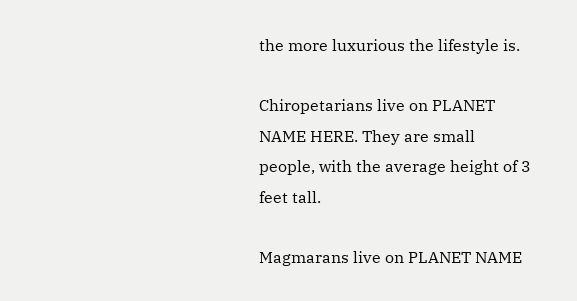the more luxurious the lifestyle is.

Chiropetarians live on PLANET NAME HERE. They are small people, with the average height of 3 feet tall.

Magmarans live on PLANET NAME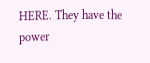HERE. They have the power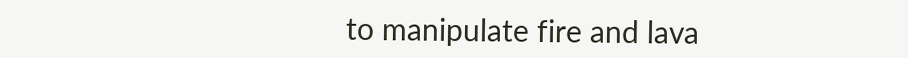to manipulate fire and lava